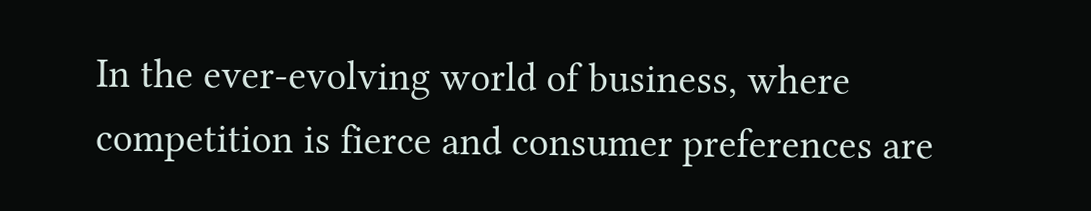In the ever-evolving world of business, where competition is fierce and consumer preferences are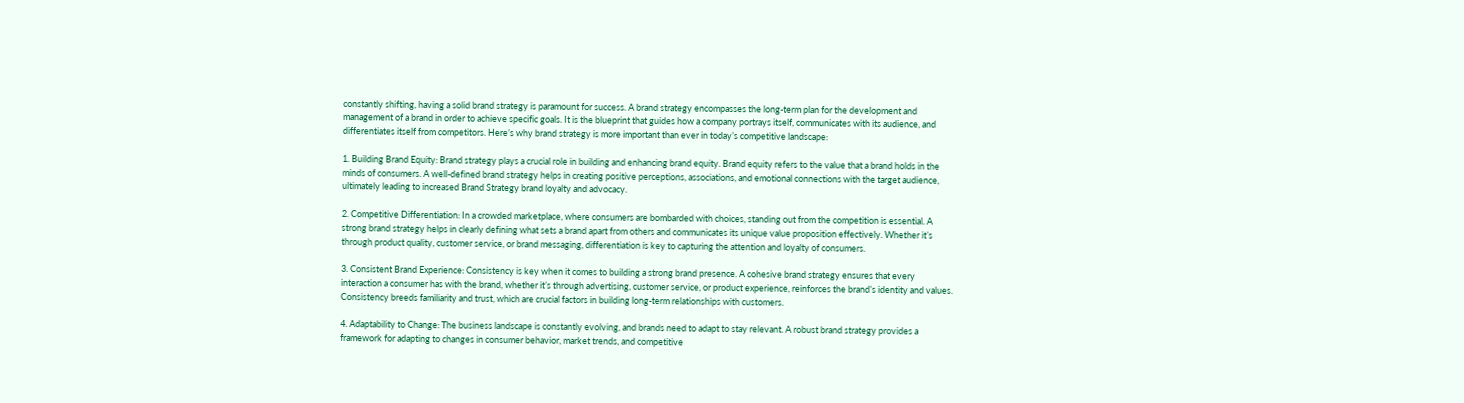constantly shifting, having a solid brand strategy is paramount for success. A brand strategy encompasses the long-term plan for the development and management of a brand in order to achieve specific goals. It is the blueprint that guides how a company portrays itself, communicates with its audience, and differentiates itself from competitors. Here’s why brand strategy is more important than ever in today’s competitive landscape:

1. Building Brand Equity: Brand strategy plays a crucial role in building and enhancing brand equity. Brand equity refers to the value that a brand holds in the minds of consumers. A well-defined brand strategy helps in creating positive perceptions, associations, and emotional connections with the target audience, ultimately leading to increased Brand Strategy brand loyalty and advocacy.

2. Competitive Differentiation: In a crowded marketplace, where consumers are bombarded with choices, standing out from the competition is essential. A strong brand strategy helps in clearly defining what sets a brand apart from others and communicates its unique value proposition effectively. Whether it’s through product quality, customer service, or brand messaging, differentiation is key to capturing the attention and loyalty of consumers.

3. Consistent Brand Experience: Consistency is key when it comes to building a strong brand presence. A cohesive brand strategy ensures that every interaction a consumer has with the brand, whether it’s through advertising, customer service, or product experience, reinforces the brand’s identity and values. Consistency breeds familiarity and trust, which are crucial factors in building long-term relationships with customers.

4. Adaptability to Change: The business landscape is constantly evolving, and brands need to adapt to stay relevant. A robust brand strategy provides a framework for adapting to changes in consumer behavior, market trends, and competitive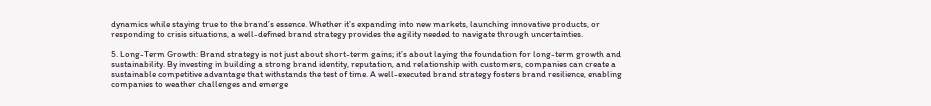dynamics while staying true to the brand’s essence. Whether it’s expanding into new markets, launching innovative products, or responding to crisis situations, a well-defined brand strategy provides the agility needed to navigate through uncertainties.

5. Long-Term Growth: Brand strategy is not just about short-term gains; it’s about laying the foundation for long-term growth and sustainability. By investing in building a strong brand identity, reputation, and relationship with customers, companies can create a sustainable competitive advantage that withstands the test of time. A well-executed brand strategy fosters brand resilience, enabling companies to weather challenges and emerge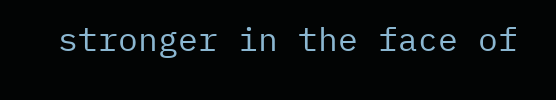stronger in the face of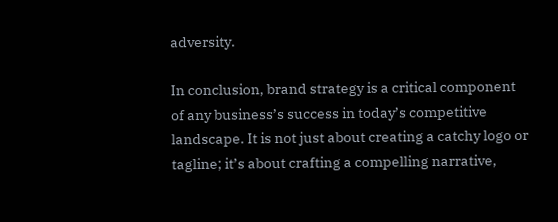adversity.

In conclusion, brand strategy is a critical component of any business’s success in today’s competitive landscape. It is not just about creating a catchy logo or tagline; it’s about crafting a compelling narrative,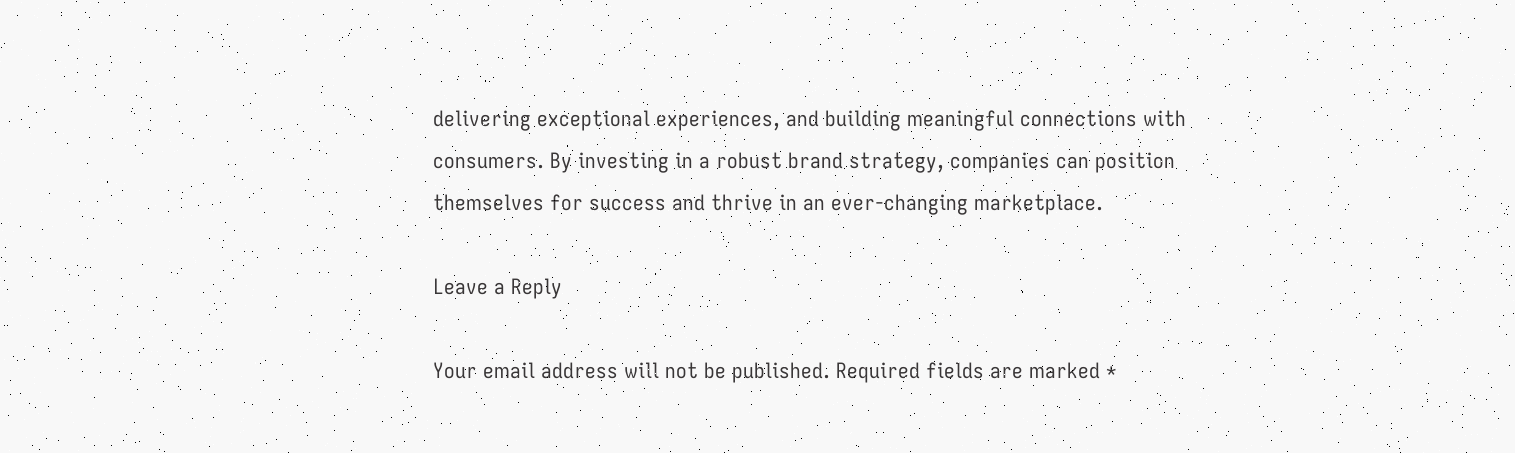delivering exceptional experiences, and building meaningful connections with consumers. By investing in a robust brand strategy, companies can position themselves for success and thrive in an ever-changing marketplace.

Leave a Reply

Your email address will not be published. Required fields are marked *